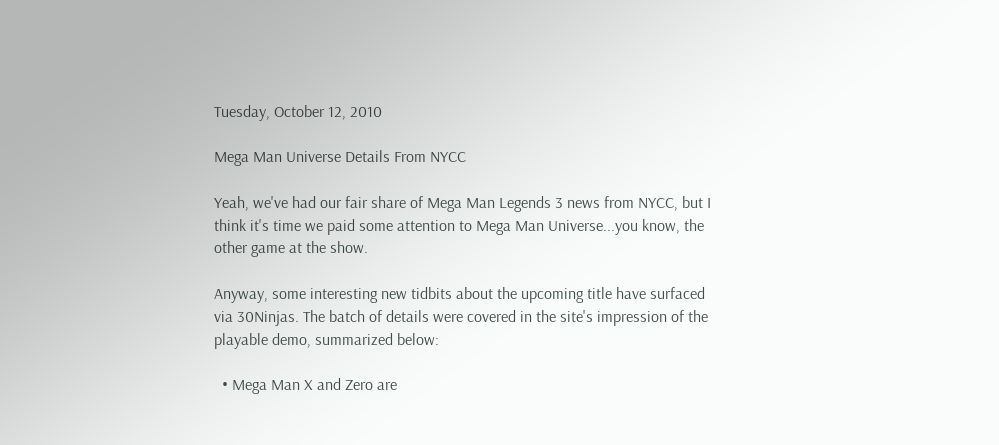Tuesday, October 12, 2010

Mega Man Universe Details From NYCC

Yeah, we've had our fair share of Mega Man Legends 3 news from NYCC, but I think it's time we paid some attention to Mega Man Universe...you know, the other game at the show.

Anyway, some interesting new tidbits about the upcoming title have surfaced via 30Ninjas. The batch of details were covered in the site's impression of the playable demo, summarized below:

  • Mega Man X and Zero are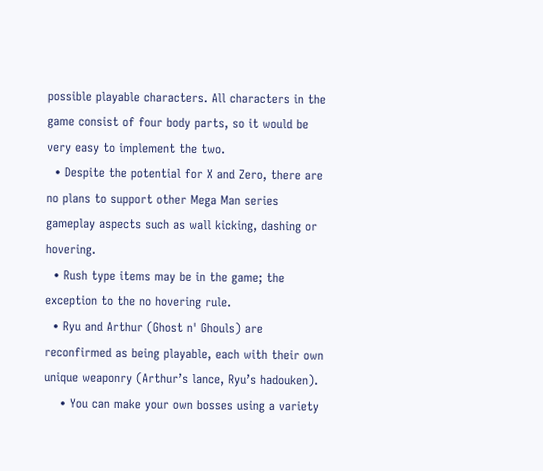possible playable characters. All characters in the game consist of four body parts, so it would be very easy to implement the two.
  • Despite the potential for X and Zero, there are no plans to support other Mega Man series gameplay aspects such as wall kicking, dashing or hovering.
  • Rush type items may be in the game; the exception to the no hovering rule.
  • Ryu and Arthur (Ghost n' Ghouls) are reconfirmed as being playable, each with their own unique weaponry (Arthur’s lance, Ryu’s hadouken).
    • You can make your own bosses using a variety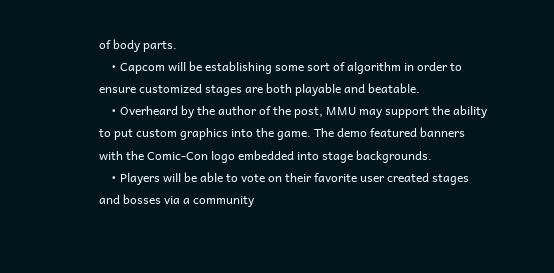of body parts.
    • Capcom will be establishing some sort of algorithm in order to ensure customized stages are both playable and beatable.
    • Overheard by the author of the post, MMU may support the ability to put custom graphics into the game. The demo featured banners with the Comic-Con logo embedded into stage backgrounds.
    • Players will be able to vote on their favorite user created stages and bosses via a community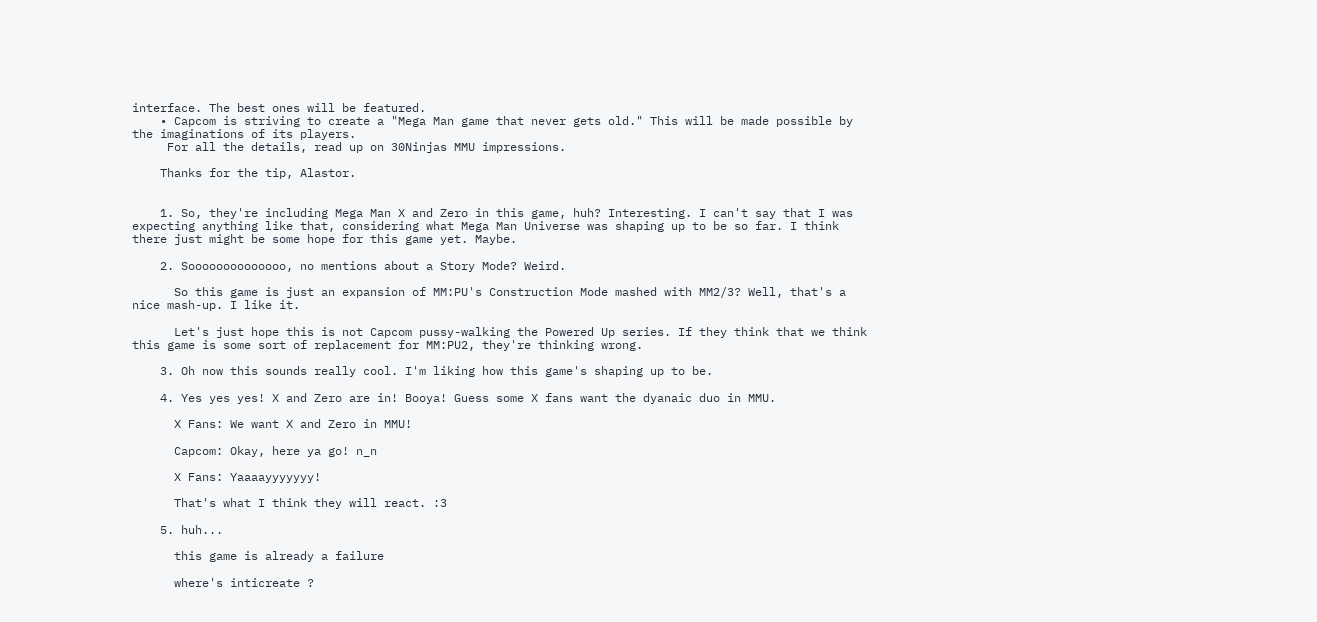interface. The best ones will be featured.
    • Capcom is striving to create a "Mega Man game that never gets old." This will be made possible by the imaginations of its players.
     For all the details, read up on 30Ninjas MMU impressions.

    Thanks for the tip, Alastor.


    1. So, they're including Mega Man X and Zero in this game, huh? Interesting. I can't say that I was expecting anything like that, considering what Mega Man Universe was shaping up to be so far. I think there just might be some hope for this game yet. Maybe.

    2. Soooooooooooooo, no mentions about a Story Mode? Weird.

      So this game is just an expansion of MM:PU's Construction Mode mashed with MM2/3? Well, that's a nice mash-up. I like it.

      Let's just hope this is not Capcom pussy-walking the Powered Up series. If they think that we think this game is some sort of replacement for MM:PU2, they're thinking wrong.

    3. Oh now this sounds really cool. I'm liking how this game's shaping up to be.

    4. Yes yes yes! X and Zero are in! Booya! Guess some X fans want the dyanaic duo in MMU.

      X Fans: We want X and Zero in MMU!

      Capcom: Okay, here ya go! n_n

      X Fans: Yaaaayyyyyyy!

      That's what I think they will react. :3

    5. huh...

      this game is already a failure

      where's inticreate ?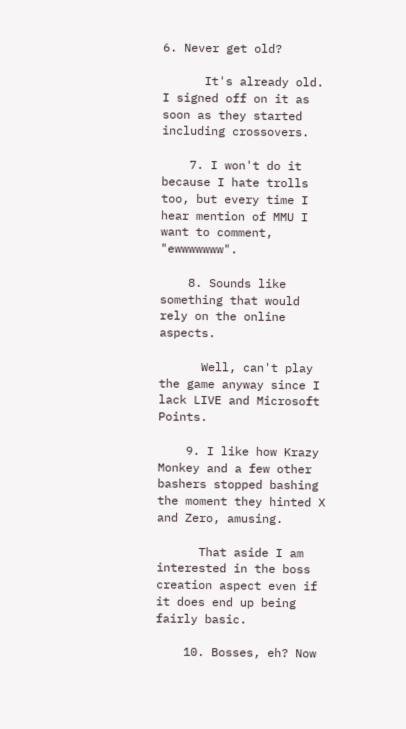6. Never get old?

      It's already old. I signed off on it as soon as they started including crossovers.

    7. I won't do it because I hate trolls too, but every time I hear mention of MMU I want to comment, "ewwwwwww".

    8. Sounds like something that would rely on the online aspects.

      Well, can't play the game anyway since I lack LIVE and Microsoft Points.

    9. I like how Krazy Monkey and a few other bashers stopped bashing the moment they hinted X and Zero, amusing.

      That aside I am interested in the boss creation aspect even if it does end up being fairly basic.

    10. Bosses, eh? Now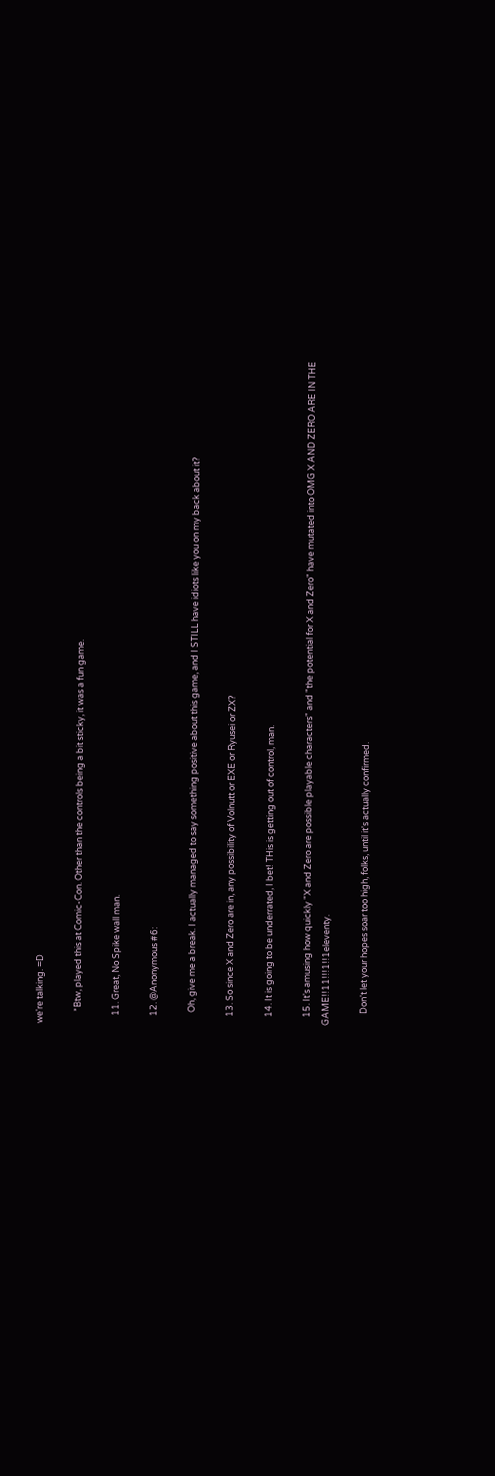we're talking. =D

      *Btw, played this at Comic-Con. Other than the controls being a bit sticky, it was a fun game.

    11. Great, No Spike wall man.

    12. @Anonymous #6:

      Oh, give me a break. I actually managed to say something positive about this game, and I STILL have idiots like you on my back about it?

    13. So since X and Zero are in, any possibility of Volnutt or EXE or Ryusei or ZX?

    14. It is going to be underrated, I bet! THis is getting out of control, man.

    15. It's amusing how quickly "X and Zero are possible playable characters" and "the potential for X and Zero" have mutated into OMG X AND ZERO ARE IN THE GAME!!11!!!1!!1eleventy.

      Don't let your hopes soar too high, folks, until it's actually confirmed.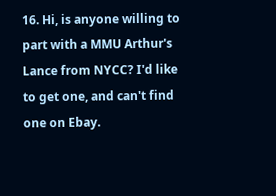16. Hi, is anyone willing to part with a MMU Arthur's Lance from NYCC? I'd like to get one, and can't find one on Ebay.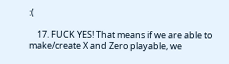:(

    17. FUCK YES! That means if we are able to make/create X and Zero playable, we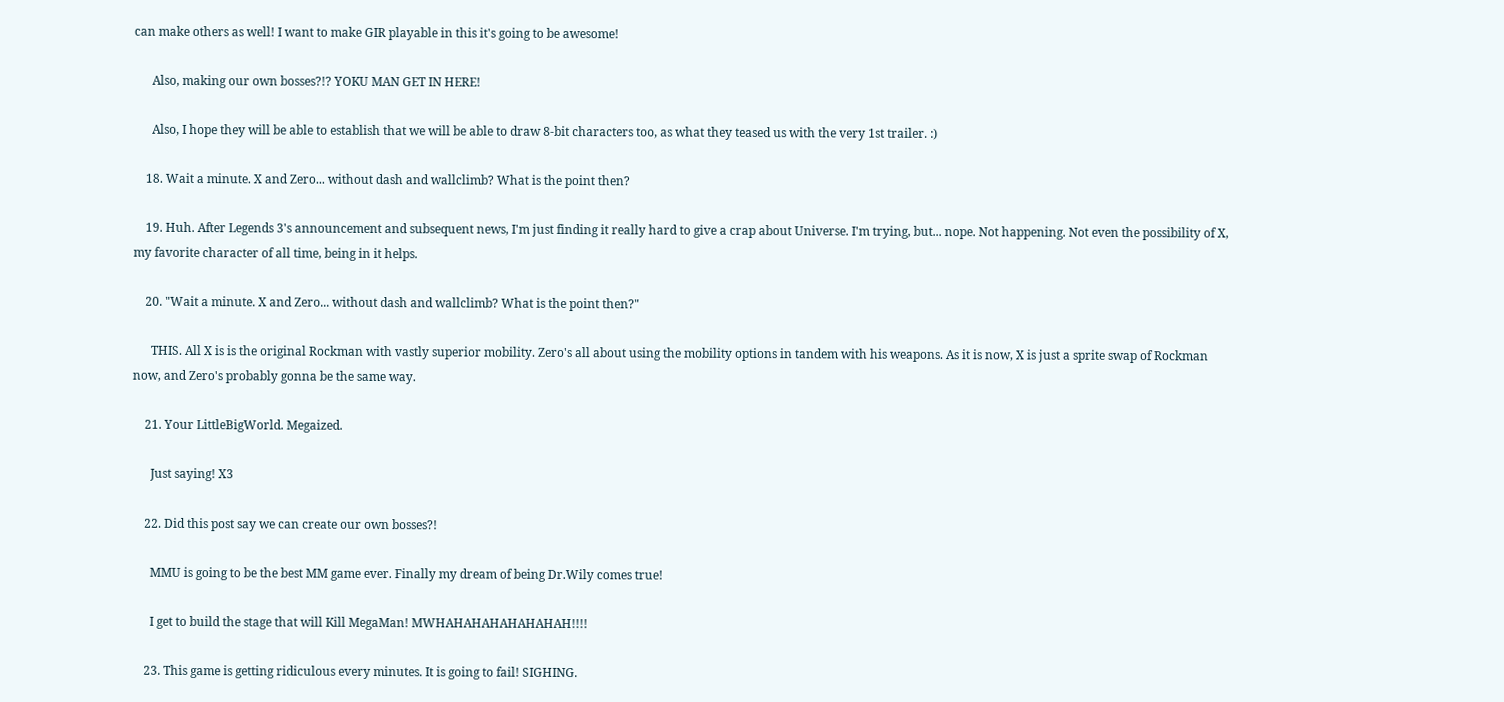can make others as well! I want to make GIR playable in this it's going to be awesome!

      Also, making our own bosses?!? YOKU MAN GET IN HERE!

      Also, I hope they will be able to establish that we will be able to draw 8-bit characters too, as what they teased us with the very 1st trailer. :)

    18. Wait a minute. X and Zero... without dash and wallclimb? What is the point then?

    19. Huh. After Legends 3's announcement and subsequent news, I'm just finding it really hard to give a crap about Universe. I'm trying, but... nope. Not happening. Not even the possibility of X, my favorite character of all time, being in it helps.

    20. "Wait a minute. X and Zero... without dash and wallclimb? What is the point then?"

      THIS. All X is is the original Rockman with vastly superior mobility. Zero's all about using the mobility options in tandem with his weapons. As it is now, X is just a sprite swap of Rockman now, and Zero's probably gonna be the same way.

    21. Your LittleBigWorld. Megaized.

      Just saying! X3

    22. Did this post say we can create our own bosses?!

      MMU is going to be the best MM game ever. Finally my dream of being Dr.Wily comes true!

      I get to build the stage that will Kill MegaMan! MWHAHAHAHAHAHAHAH!!!!

    23. This game is getting ridiculous every minutes. It is going to fail! SIGHING.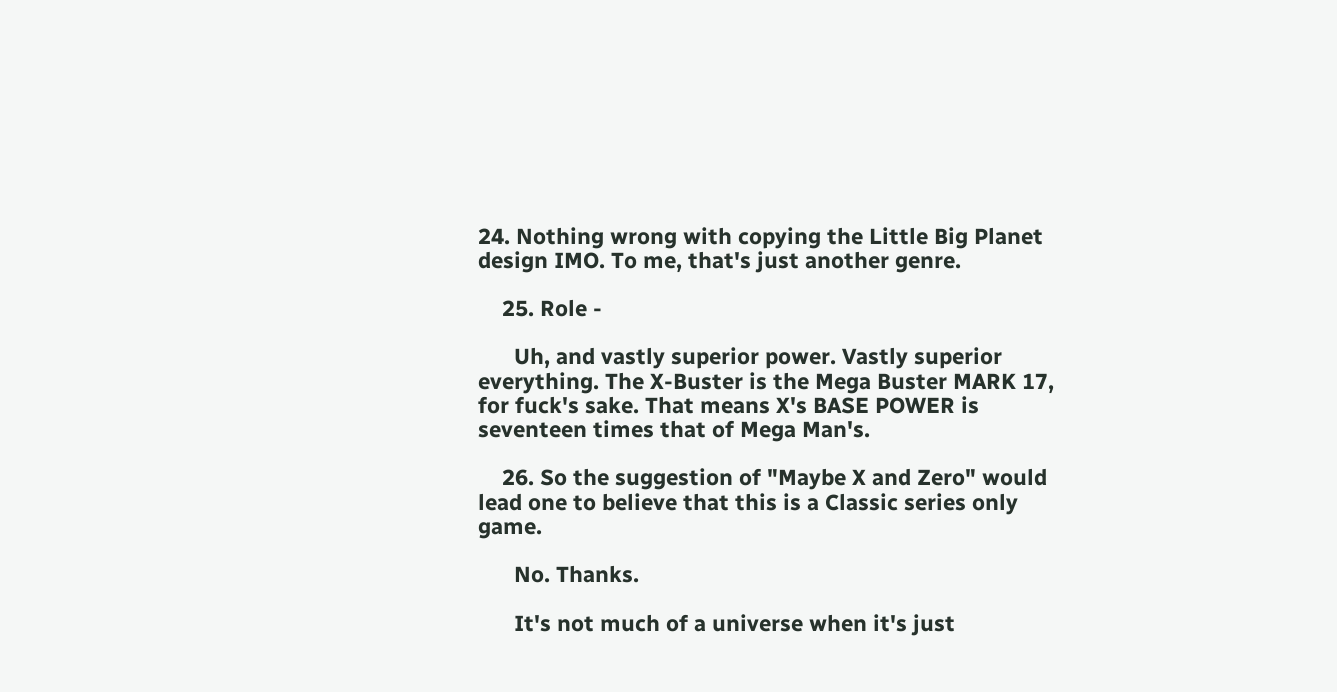24. Nothing wrong with copying the Little Big Planet design IMO. To me, that's just another genre.

    25. Role -

      Uh, and vastly superior power. Vastly superior everything. The X-Buster is the Mega Buster MARK 17, for fuck's sake. That means X's BASE POWER is seventeen times that of Mega Man's.

    26. So the suggestion of "Maybe X and Zero" would lead one to believe that this is a Classic series only game.

      No. Thanks.

      It's not much of a universe when it's just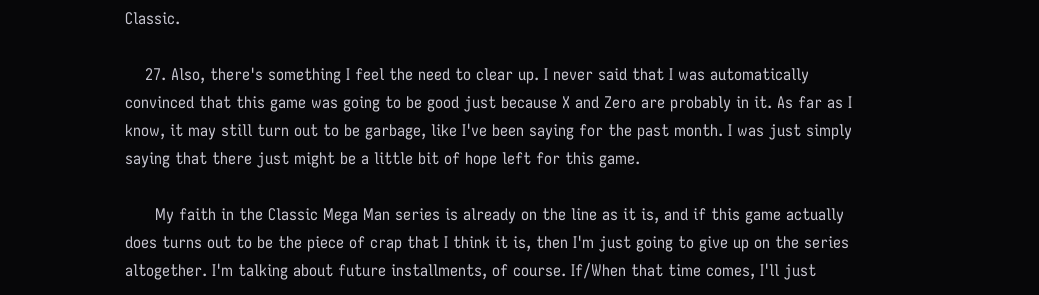Classic.

    27. Also, there's something I feel the need to clear up. I never said that I was automatically convinced that this game was going to be good just because X and Zero are probably in it. As far as I know, it may still turn out to be garbage, like I've been saying for the past month. I was just simply saying that there just might be a little bit of hope left for this game.

      My faith in the Classic Mega Man series is already on the line as it is, and if this game actually does turns out to be the piece of crap that I think it is, then I'm just going to give up on the series altogether. I'm talking about future installments, of course. If/When that time comes, I'll just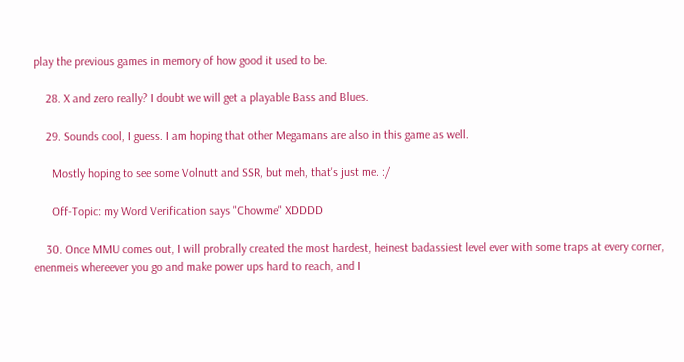play the previous games in memory of how good it used to be.

    28. X and zero really? I doubt we will get a playable Bass and Blues.

    29. Sounds cool, I guess. I am hoping that other Megamans are also in this game as well.

      Mostly hoping to see some Volnutt and SSR, but meh, that's just me. :/

      Off-Topic: my Word Verification says "Chowme" XDDDD

    30. Once MMU comes out, I will probrally created the most hardest, heinest badassiest level ever with some traps at every corner, enenmeis whereever you go and make power ups hard to reach, and I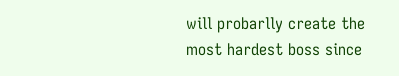will probarlly create the most hardest boss since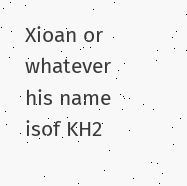Xioan or whatever his name isof KH2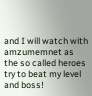and I will watch with amzumemnet as the so called heroes try to beat my level and boss!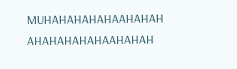MUHAHAHAHAHAAHAHAH AHAHAHAHAHAAHAHAH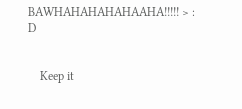BAWHAHAHAHAHAAHA!!!!! > : D


    Keep it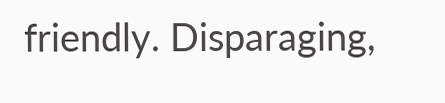friendly. Disparaging,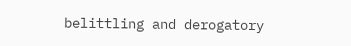belittling and derogatory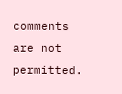comments are not permitted.